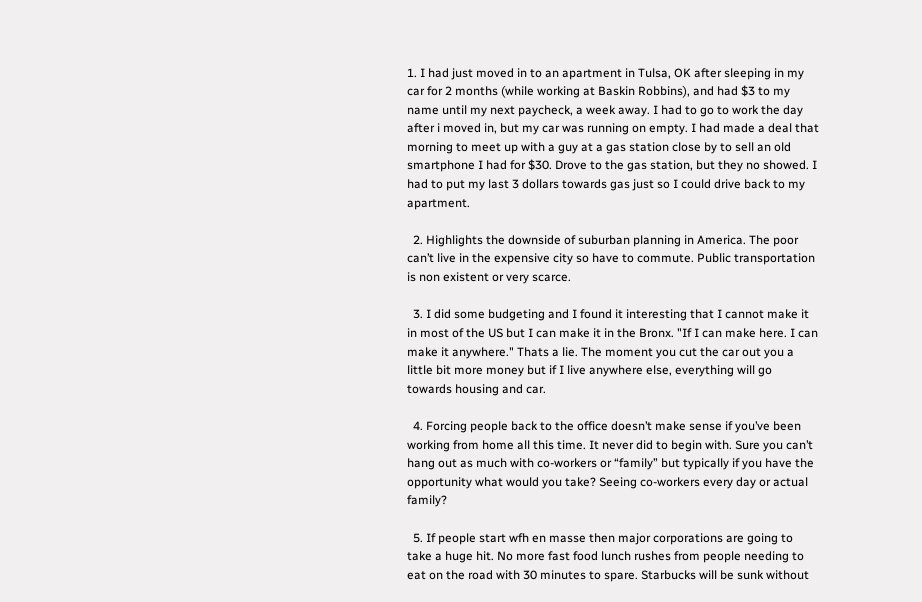1. I had just moved in to an apartment in Tulsa, OK after sleeping in my car for 2 months (while working at Baskin Robbins), and had $3 to my name until my next paycheck, a week away. I had to go to work the day after i moved in, but my car was running on empty. I had made a deal that morning to meet up with a guy at a gas station close by to sell an old smartphone I had for $30. Drove to the gas station, but they no showed. I had to put my last 3 dollars towards gas just so I could drive back to my apartment.

  2. Highlights the downside of suburban planning in America. The poor can’t live in the expensive city so have to commute. Public transportation is non existent or very scarce.

  3. I did some budgeting and I found it interesting that I cannot make it in most of the US but I can make it in the Bronx. "If I can make here. I can make it anywhere." Thats a lie. The moment you cut the car out you a little bit more money but if I live anywhere else, everything will go towards housing and car.

  4. Forcing people back to the office doesn’t make sense if you’ve been working from home all this time. It never did to begin with. Sure you can’t hang out as much with co-workers or “family” but typically if you have the opportunity what would you take? Seeing co-workers every day or actual family?

  5. If people start wfh en masse then major corporations are going to take a huge hit. No more fast food lunch rushes from people needing to eat on the road with 30 minutes to spare. Starbucks will be sunk without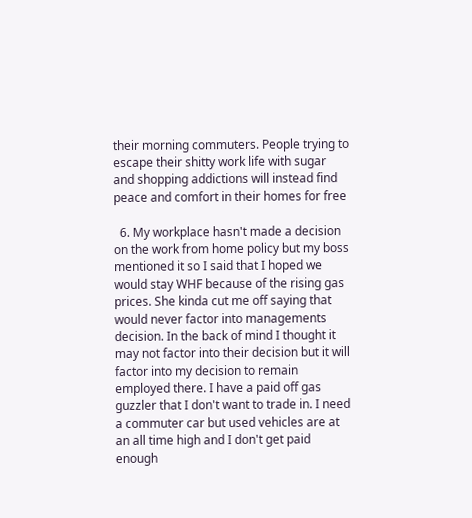their morning commuters. People trying to escape their shitty work life with sugar and shopping addictions will instead find peace and comfort in their homes for free

  6. My workplace hasn't made a decision on the work from home policy but my boss mentioned it so I said that I hoped we would stay WHF because of the rising gas prices. She kinda cut me off saying that would never factor into managements decision. In the back of mind I thought it may not factor into their decision but it will factor into my decision to remain employed there. I have a paid off gas guzzler that I don't want to trade in. I need a commuter car but used vehicles are at an all time high and I don't get paid enough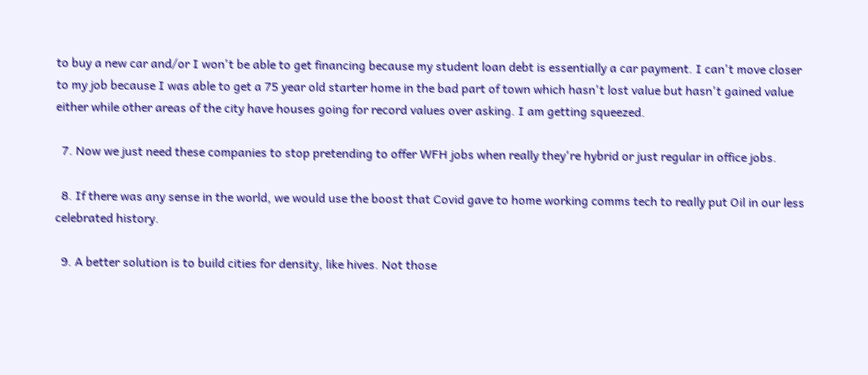to buy a new car and/or I won't be able to get financing because my student loan debt is essentially a car payment. I can't move closer to my job because I was able to get a 75 year old starter home in the bad part of town which hasn't lost value but hasn't gained value either while other areas of the city have houses going for record values over asking. I am getting squeezed.

  7. Now we just need these companies to stop pretending to offer WFH jobs when really they're hybrid or just regular in office jobs.

  8. If there was any sense in the world, we would use the boost that Covid gave to home working comms tech to really put Oil in our less celebrated history.

  9. A better solution is to build cities for density, like hives. Not those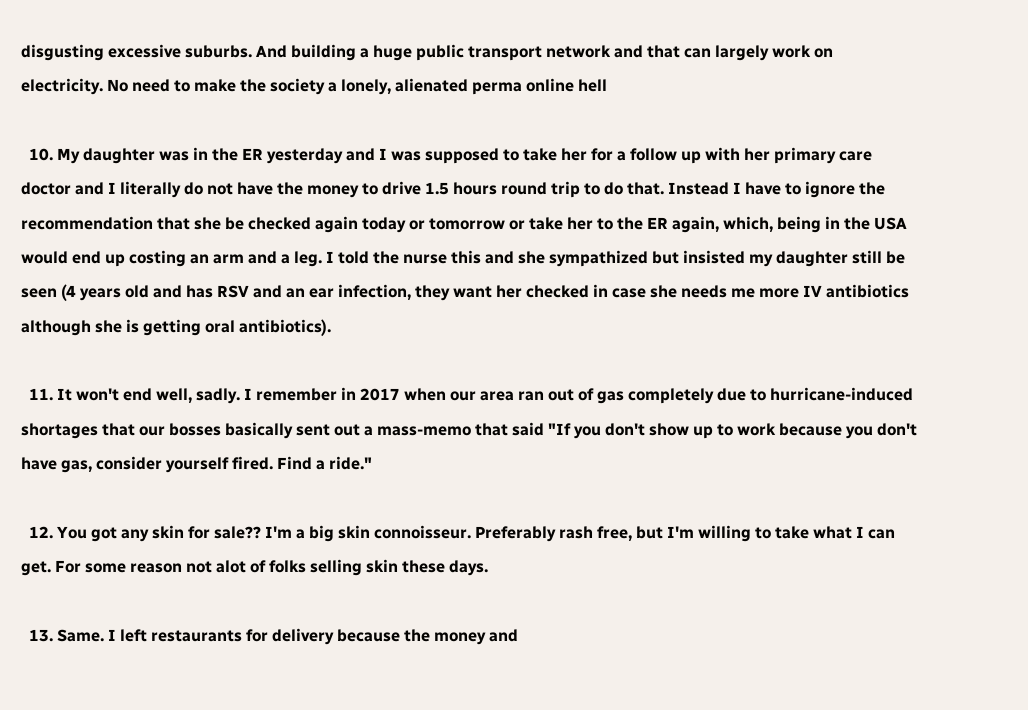disgusting excessive suburbs. And building a huge public transport network and that can largely work on electricity. No need to make the society a lonely, alienated perma online hell

  10. My daughter was in the ER yesterday and I was supposed to take her for a follow up with her primary care doctor and I literally do not have the money to drive 1.5 hours round trip to do that. Instead I have to ignore the recommendation that she be checked again today or tomorrow or take her to the ER again, which, being in the USA would end up costing an arm and a leg. I told the nurse this and she sympathized but insisted my daughter still be seen (4 years old and has RSV and an ear infection, they want her checked in case she needs me more IV antibiotics although she is getting oral antibiotics).

  11. It won't end well, sadly. I remember in 2017 when our area ran out of gas completely due to hurricane-induced shortages that our bosses basically sent out a mass-memo that said "If you don't show up to work because you don't have gas, consider yourself fired. Find a ride."

  12. You got any skin for sale?? I'm a big skin connoisseur. Preferably rash free, but I'm willing to take what I can get. For some reason not alot of folks selling skin these days.

  13. Same. I left restaurants for delivery because the money and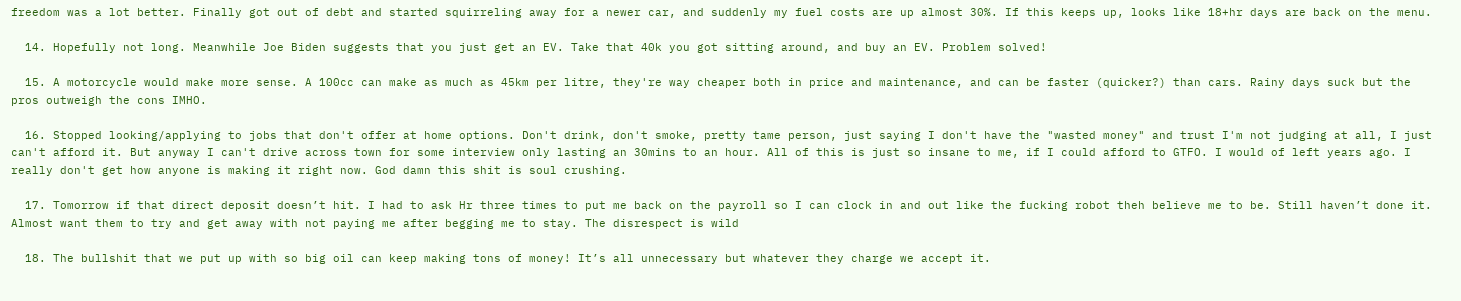freedom was a lot better. Finally got out of debt and started squirreling away for a newer car, and suddenly my fuel costs are up almost 30%. If this keeps up, looks like 18+hr days are back on the menu.

  14. Hopefully not long. Meanwhile Joe Biden suggests that you just get an EV. Take that 40k you got sitting around, and buy an EV. Problem solved!

  15. A motorcycle would make more sense. A 100cc can make as much as 45km per litre, they're way cheaper both in price and maintenance, and can be faster (quicker?) than cars. Rainy days suck but the pros outweigh the cons IMHO.

  16. Stopped looking/applying to jobs that don't offer at home options. Don't drink, don't smoke, pretty tame person, just saying I don't have the "wasted money" and trust I'm not judging at all, I just can't afford it. But anyway I can't drive across town for some interview only lasting an 30mins to an hour. All of this is just so insane to me, if I could afford to GTFO. I would of left years ago. I really don't get how anyone is making it right now. God damn this shit is soul crushing.

  17. Tomorrow if that direct deposit doesn’t hit. I had to ask Hr three times to put me back on the payroll so I can clock in and out like the fucking robot theh believe me to be. Still haven’t done it. Almost want them to try and get away with not paying me after begging me to stay. The disrespect is wild

  18. The bullshit that we put up with so big oil can keep making tons of money! It’s all unnecessary but whatever they charge we accept it.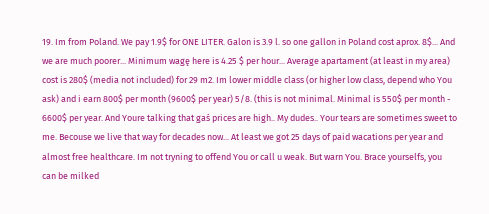19. Im from Poland. We pay 1.9$ for ONE LITER. Galon is 3.9 l. so one gallon in Poland cost aprox. 8$... And we are much poorer... Minimum wagę here is 4.25 $ per hour... Average apartament (at least in my area) cost is 280$ (media not included) for 29 m2. Im lower middle class (or higher low class, depend who You ask) and i earn 800$ per month (9600$ per year) 5/8. (this is not minimal. Minimal is 550$ per month - 6600$ per year. And Youre talking that gaś prices are high.. My dudes.. Your tears are sometimes sweet to me. Becouse we live that way for decades now... At least we got 25 days of paid wacations per year and almost free healthcare. Im not tryning to offend You or call u weak. But warn You. Brace yourselfs, you can be milked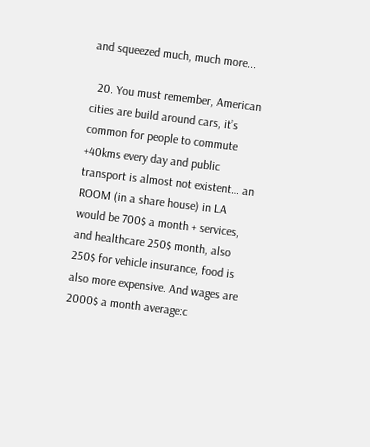and squeezed much, much more...

  20. You must remember, American cities are build around cars, it’s common for people to commute +40kms every day and public transport is almost not existent… an ROOM (in a share house) in LA would be 700$ a month + services, and healthcare 250$ month, also 250$ for vehicle insurance, food is also more expensive. And wages are 2000$ a month average:c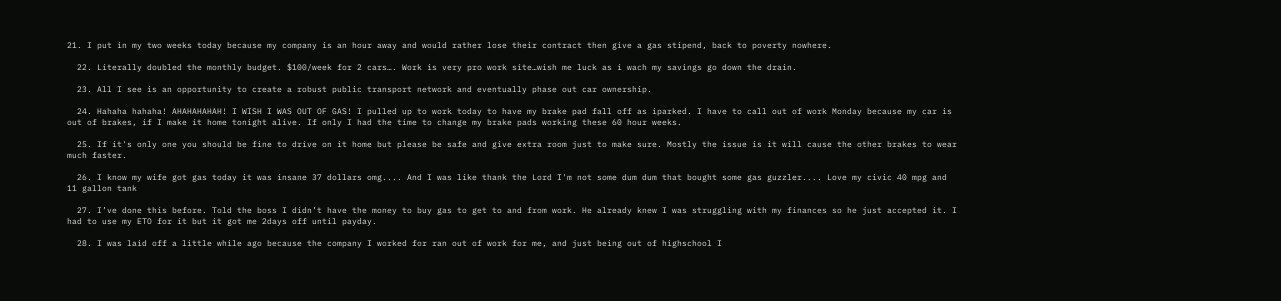21. I put in my two weeks today because my company is an hour away and would rather lose their contract then give a gas stipend, back to poverty nowhere.

  22. Literally doubled the monthly budget. $100/week for 2 cars…. Work is very pro work site…wish me luck as i wach my savings go down the drain.

  23. All I see is an opportunity to create a robust public transport network and eventually phase out car ownership.

  24. Hahaha hahaha! AHAHAHAHAH! I WISH I WAS OUT OF GAS! I pulled up to work today to have my brake pad fall off as iparked. I have to call out of work Monday because my car is out of brakes, if I make it home tonight alive. If only I had the time to change my brake pads working these 60 hour weeks.

  25. If it's only one you should be fine to drive on it home but please be safe and give extra room just to make sure. Mostly the issue is it will cause the other brakes to wear much faster.

  26. I know my wife got gas today it was insane 37 dollars omg.... And I was like thank the Lord I'm not some dum dum that bought some gas guzzler.... Love my civic 40 mpg and 11 gallon tank

  27. I’ve done this before. Told the boss I didn’t have the money to buy gas to get to and from work. He already knew I was struggling with my finances so he just accepted it. I had to use my ETO for it but it got me 2days off until payday.

  28. I was laid off a little while ago because the company I worked for ran out of work for me, and just being out of highschool I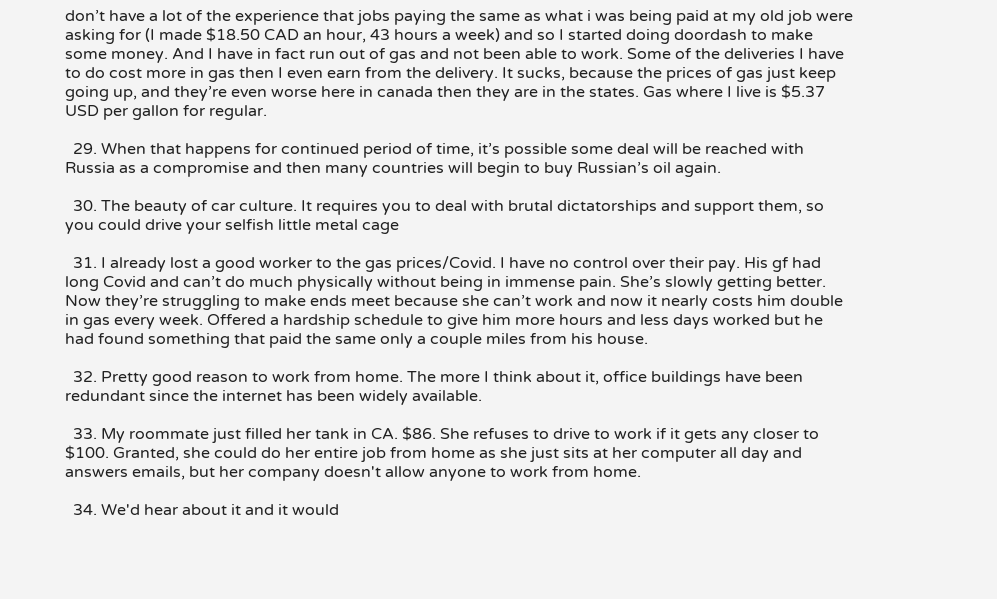don’t have a lot of the experience that jobs paying the same as what i was being paid at my old job were asking for (I made $18.50 CAD an hour, 43 hours a week) and so I started doing doordash to make some money. And I have in fact run out of gas and not been able to work. Some of the deliveries I have to do cost more in gas then I even earn from the delivery. It sucks, because the prices of gas just keep going up, and they’re even worse here in canada then they are in the states. Gas where I live is $5.37 USD per gallon for regular.

  29. When that happens for continued period of time, it’s possible some deal will be reached with Russia as a compromise and then many countries will begin to buy Russian’s oil again.

  30. The beauty of car culture. It requires you to deal with brutal dictatorships and support them, so you could drive your selfish little metal cage

  31. I already lost a good worker to the gas prices/Covid. I have no control over their pay. His gf had long Covid and can’t do much physically without being in immense pain. She’s slowly getting better. Now they’re struggling to make ends meet because she can’t work and now it nearly costs him double in gas every week. Offered a hardship schedule to give him more hours and less days worked but he had found something that paid the same only a couple miles from his house.

  32. Pretty good reason to work from home. The more I think about it, office buildings have been redundant since the internet has been widely available.

  33. My roommate just filled her tank in CA. $86. She refuses to drive to work if it gets any closer to $100. Granted, she could do her entire job from home as she just sits at her computer all day and answers emails, but her company doesn't allow anyone to work from home.

  34. We'd hear about it and it would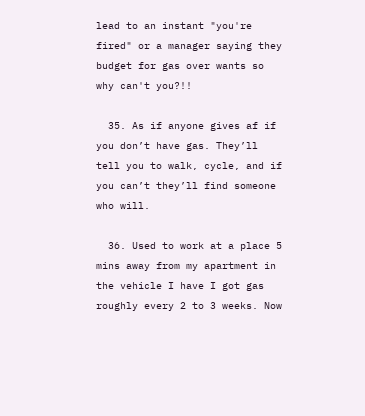lead to an instant "you're fired" or a manager saying they budget for gas over wants so why can't you?!!

  35. As if anyone gives af if you don’t have gas. They’ll tell you to walk, cycle, and if you can’t they’ll find someone who will.

  36. Used to work at a place 5 mins away from my apartment in the vehicle I have I got gas roughly every 2 to 3 weeks. Now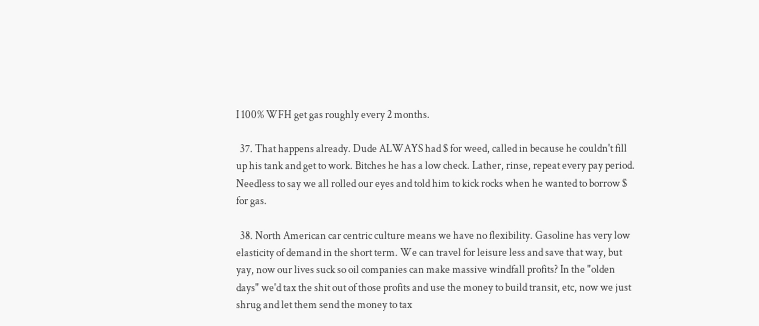I 100% WFH get gas roughly every 2 months.

  37. That happens already. Dude ALWAYS had $ for weed, called in because he couldn't fill up his tank and get to work. Bitches he has a low check. Lather, rinse, repeat every pay period. Needless to say we all rolled our eyes and told him to kick rocks when he wanted to borrow $ for gas.

  38. North American car centric culture means we have no flexibility. Gasoline has very low elasticity of demand in the short term. We can travel for leisure less and save that way, but yay, now our lives suck so oil companies can make massive windfall profits? In the "olden days" we'd tax the shit out of those profits and use the money to build transit, etc, now we just shrug and let them send the money to tax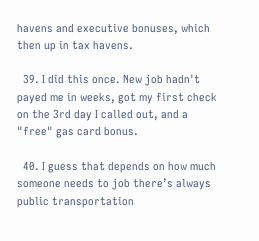havens and executive bonuses, which then up in tax havens.

  39. I did this once. New job hadn't payed me in weeks, got my first check on the 3rd day I called out, and a "free" gas card bonus.

  40. I guess that depends on how much someone needs to job there’s always public transportation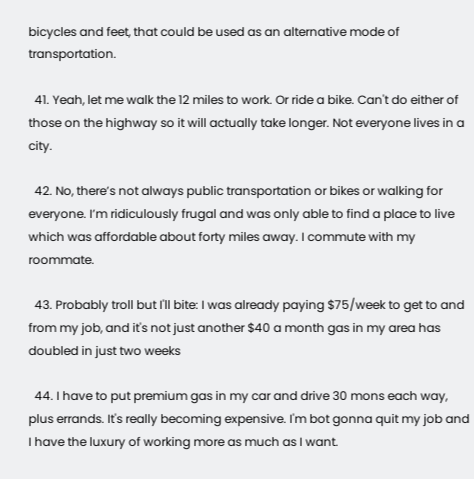bicycles and feet, that could be used as an alternative mode of transportation.

  41. Yeah, let me walk the 12 miles to work. Or ride a bike. Can't do either of those on the highway so it will actually take longer. Not everyone lives in a city.

  42. No, there’s not always public transportation or bikes or walking for everyone. I’m ridiculously frugal and was only able to find a place to live which was affordable about forty miles away. I commute with my roommate.

  43. Probably troll but I'll bite: I was already paying $75/week to get to and from my job, and it's not just another $40 a month gas in my area has doubled in just two weeks

  44. I have to put premium gas in my car and drive 30 mons each way, plus errands. It's really becoming expensive. I'm bot gonna quit my job and I have the luxury of working more as much as I want.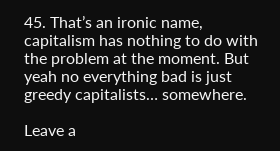45. That’s an ironic name, capitalism has nothing to do with the problem at the moment. But yeah no everything bad is just greedy capitalists… somewhere.

Leave a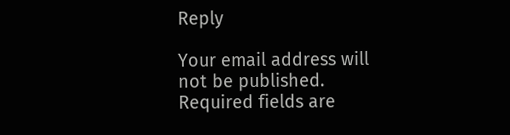Reply

Your email address will not be published. Required fields are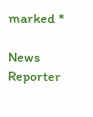marked *

News Reporter